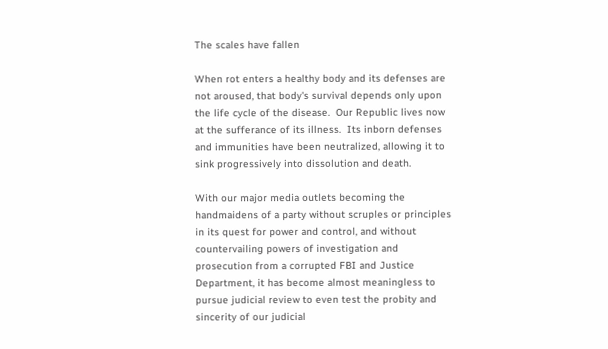The scales have fallen

When rot enters a healthy body and its defenses are not aroused, that body's survival depends only upon the life cycle of the disease.  Our Republic lives now at the sufferance of its illness.  Its inborn defenses and immunities have been neutralized, allowing it to sink progressively into dissolution and death.

With our major media outlets becoming the handmaidens of a party without scruples or principles in its quest for power and control, and without countervailing powers of investigation and prosecution from a corrupted FBI and Justice Department, it has become almost meaningless to pursue judicial review to even test the probity and sincerity of our judicial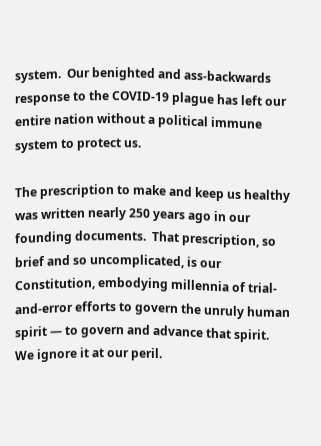system.  Our benighted and ass-backwards response to the COVID-19 plague has left our entire nation without a political immune system to protect us.

The prescription to make and keep us healthy was written nearly 250 years ago in our founding documents.  That prescription, so brief and so uncomplicated, is our Constitution, embodying millennia of trial-and-error efforts to govern the unruly human spirit — to govern and advance that spirit.  We ignore it at our peril.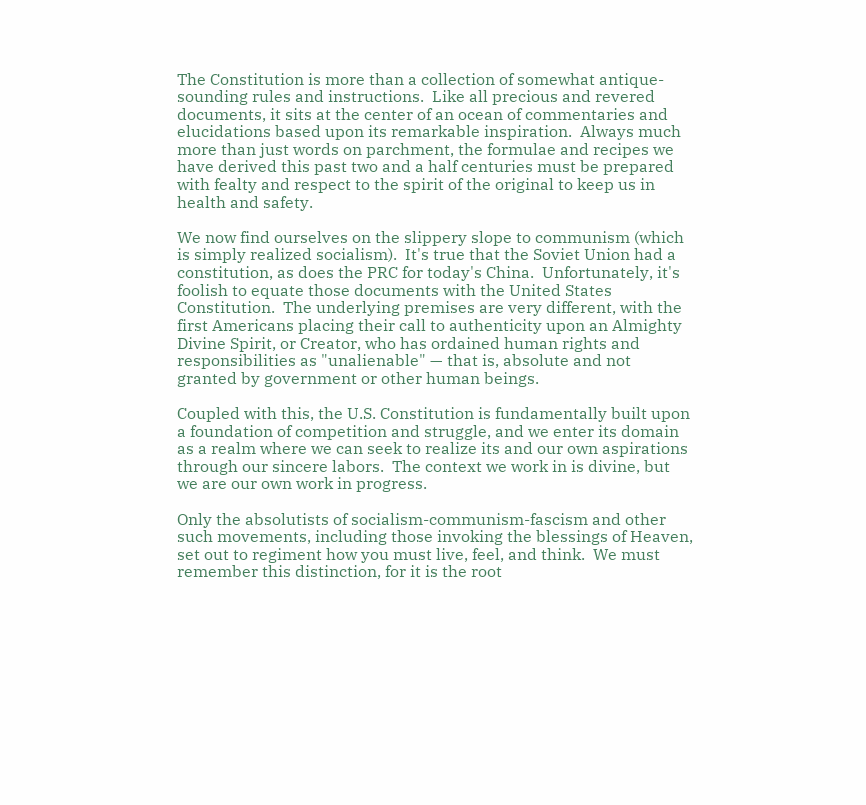The Constitution is more than a collection of somewhat antique-sounding rules and instructions.  Like all precious and revered documents, it sits at the center of an ocean of commentaries and elucidations based upon its remarkable inspiration.  Always much more than just words on parchment, the formulae and recipes we have derived this past two and a half centuries must be prepared with fealty and respect to the spirit of the original to keep us in health and safety.

We now find ourselves on the slippery slope to communism (which is simply realized socialism).  It's true that the Soviet Union had a constitution, as does the PRC for today's China.  Unfortunately, it's foolish to equate those documents with the United States Constitution.  The underlying premises are very different, with the first Americans placing their call to authenticity upon an Almighty Divine Spirit, or Creator, who has ordained human rights and responsibilities as "unalienable" — that is, absolute and not granted by government or other human beings.

Coupled with this, the U.S. Constitution is fundamentally built upon a foundation of competition and struggle, and we enter its domain as a realm where we can seek to realize its and our own aspirations through our sincere labors.  The context we work in is divine, but we are our own work in progress.

Only the absolutists of socialism-communism-fascism and other such movements, including those invoking the blessings of Heaven, set out to regiment how you must live, feel, and think.  We must remember this distinction, for it is the root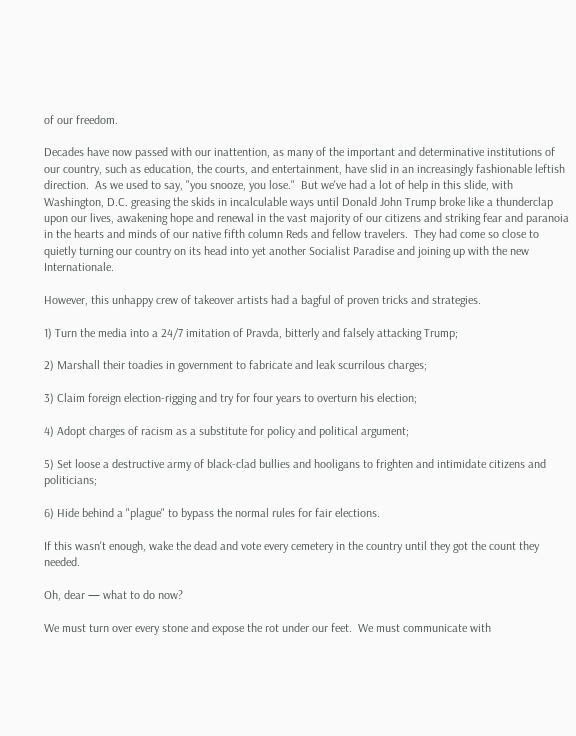of our freedom.

Decades have now passed with our inattention, as many of the important and determinative institutions of our country, such as education, the courts, and entertainment, have slid in an increasingly fashionable leftish direction.  As we used to say, "you snooze, you lose."  But we've had a lot of help in this slide, with Washington, D.C. greasing the skids in incalculable ways until Donald John Trump broke like a thunderclap upon our lives, awakening hope and renewal in the vast majority of our citizens and striking fear and paranoia in the hearts and minds of our native fifth column Reds and fellow travelers.  They had come so close to quietly turning our country on its head into yet another Socialist Paradise and joining up with the new Internationale.

However, this unhappy crew of takeover artists had a bagful of proven tricks and strategies.

1) Turn the media into a 24/7 imitation of Pravda, bitterly and falsely attacking Trump;

2) Marshall their toadies in government to fabricate and leak scurrilous charges;

3) Claim foreign election-rigging and try for four years to overturn his election;

4) Adopt charges of racism as a substitute for policy and political argument;

5) Set loose a destructive army of black-clad bullies and hooligans to frighten and intimidate citizens and politicians;

6) Hide behind a "plague" to bypass the normal rules for fair elections.

If this wasn't enough, wake the dead and vote every cemetery in the country until they got the count they needed.

Oh, dear — what to do now?

We must turn over every stone and expose the rot under our feet.  We must communicate with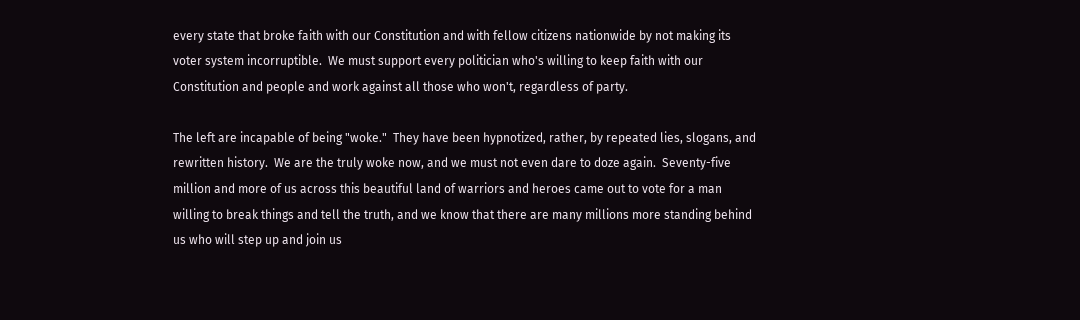every state that broke faith with our Constitution and with fellow citizens nationwide by not making its voter system incorruptible.  We must support every politician who's willing to keep faith with our Constitution and people and work against all those who won't, regardless of party.

The left are incapable of being "woke."  They have been hypnotized, rather, by repeated lies, slogans, and rewritten history.  We are the truly woke now, and we must not even dare to doze again.  Seventy-five million and more of us across this beautiful land of warriors and heroes came out to vote for a man willing to break things and tell the truth, and we know that there are many millions more standing behind us who will step up and join us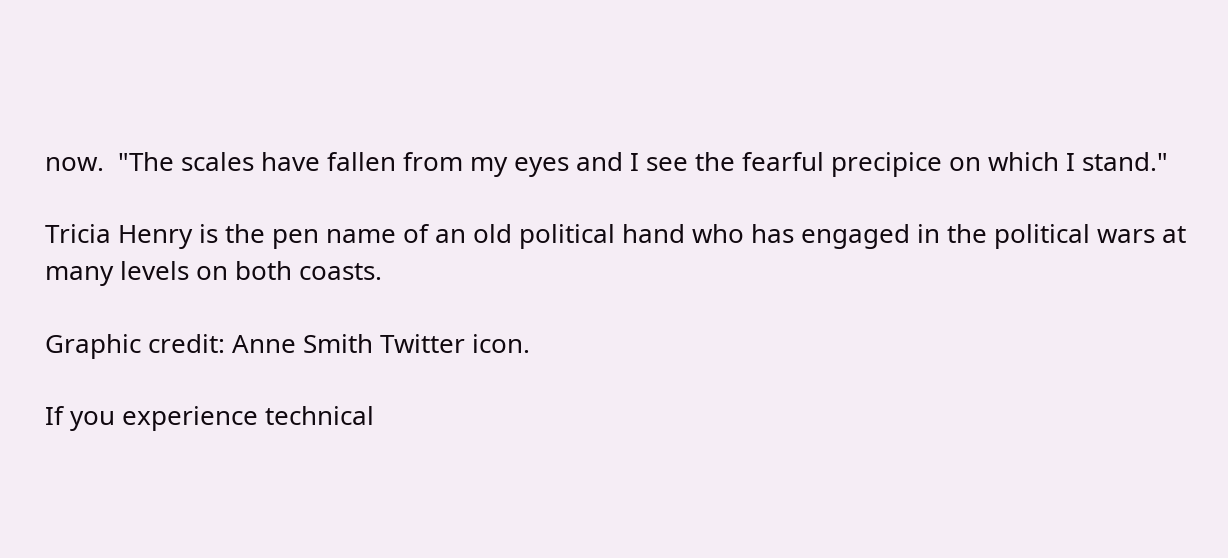now.  "The scales have fallen from my eyes and I see the fearful precipice on which I stand."

Tricia Henry is the pen name of an old political hand who has engaged in the political wars at many levels on both coasts.

Graphic credit: Anne Smith Twitter icon.

If you experience technical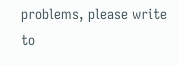problems, please write to